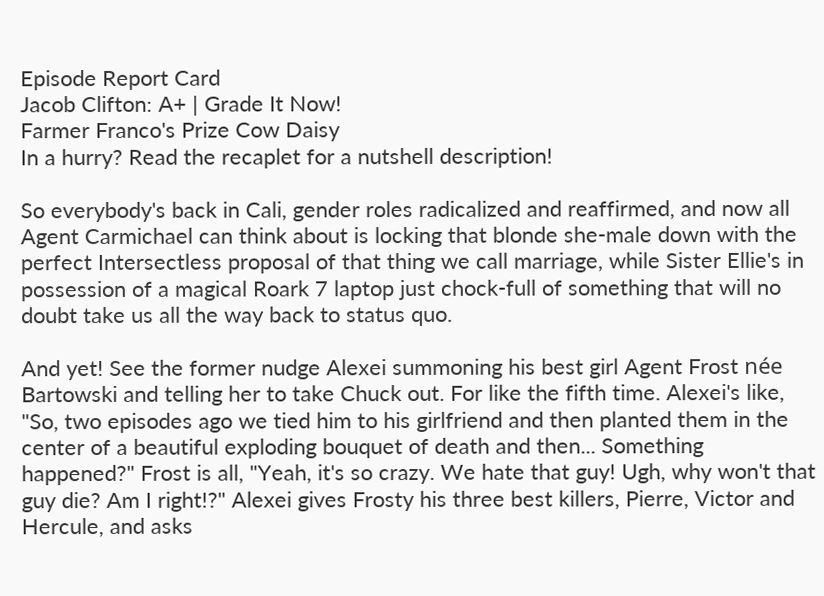Episode Report Card
Jacob Clifton: A+ | Grade It Now!
Farmer Franco's Prize Cow Daisy
In a hurry? Read the recaplet for a nutshell description!

So everybody's back in Cali, gender roles radicalized and reaffirmed, and now all Agent Carmichael can think about is locking that blonde she-male down with the perfect Intersectless proposal of that thing we call marriage, while Sister Ellie's in possession of a magical Roark 7 laptop just chock-full of something that will no doubt take us all the way back to status quo.

And yet! See the former nudge Alexei summoning his best girl Agent Frost née Bartowski and telling her to take Chuck out. For like the fifth time. Alexei's like, "So, two episodes ago we tied him to his girlfriend and then planted them in the center of a beautiful exploding bouquet of death and then... Something happened?" Frost is all, "Yeah, it's so crazy. We hate that guy! Ugh, why won't that guy die? Am I right!?" Alexei gives Frosty his three best killers, Pierre, Victor and Hercule, and asks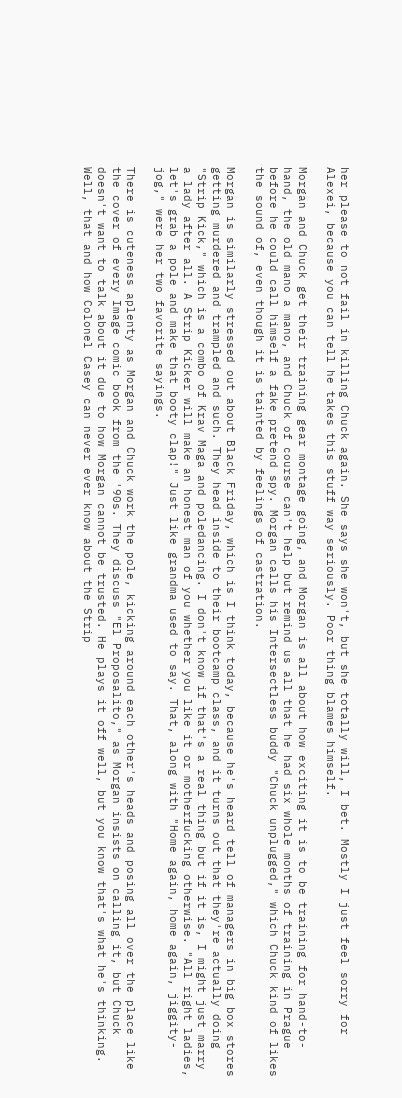her please to not fail in killing Chuck again. She says she won't, but she totally will, I bet. Mostly I just feel sorry for Alexei, because you can tell he takes this stuff way seriously. Poor thing blames himself.

Morgan and Chuck get their training gear montage going, and Morgan is all about how exciting it is to be training for hand-to-hand, the old mano a mano, and Chuck of course can't help but remind us all that he had six whole months of training in Prague before he could call himself a fake pretend spy. Morgan calls his Intersectless buddy "Chuck unplugged," which Chuck kind of likes the sound of, even though it is tainted by feelings of castration.

Morgan is similarly stressed out about Black Friday, which is I think today, because he's heard tell of managers in big box stores getting murdered and trampled and such. They head inside to their bootcamp class, and it turns out that they're actually doing "Strip Kick," which is a combo of Krav Maga and poledancing. I don't know if that's a real thing but if it is, I might just marry a lady after all. A Strip Kicker will make an honest man of you whether you like it or motherfucking otherwise. "All right ladies, let's grab a pole and make that booty clap!" Just like grandma used to say. That, along with "Home again, home again, jiggity-jog," were her two favorite sayings.

There is cuteness aplenty as Morgan and Chuck work the pole, kicking around each other's heads and posing all over the place like the cover of every Image comic book from the '90s. They discuss "El Proposalito," as Morgan insists on calling it, but Chuck doesn't want to talk about it due to how Morgan cannot be trusted. He plays it off well, but you know that's what he's thinking. Well, that and how Colonel Casey can never ever know about the Strip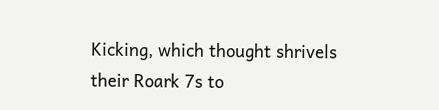Kicking, which thought shrivels their Roark 7s to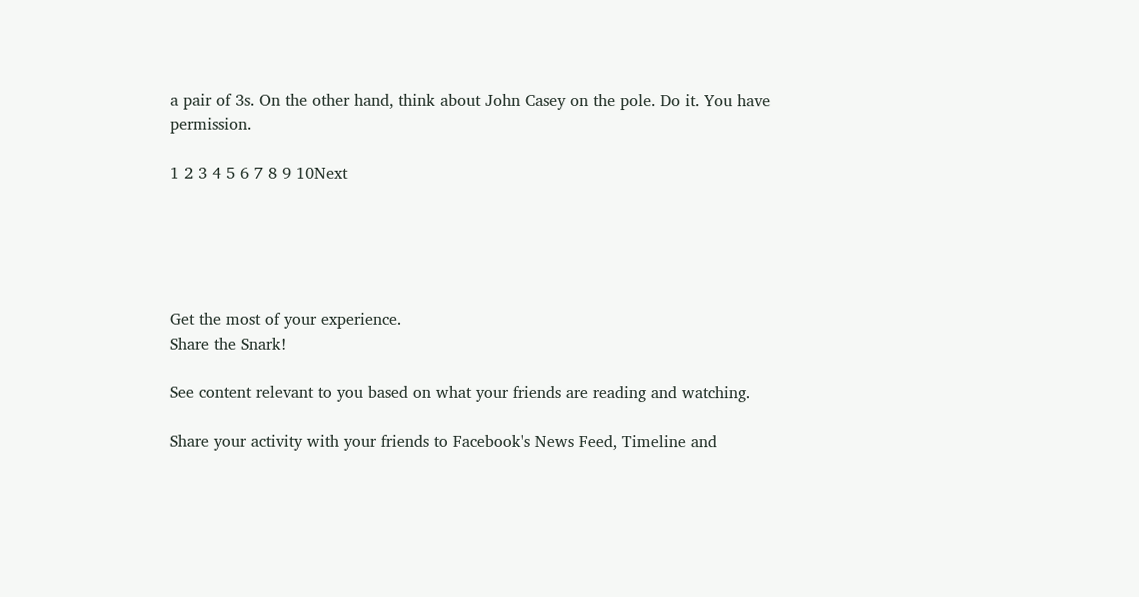a pair of 3s. On the other hand, think about John Casey on the pole. Do it. You have permission.

1 2 3 4 5 6 7 8 9 10Next





Get the most of your experience.
Share the Snark!

See content relevant to you based on what your friends are reading and watching.

Share your activity with your friends to Facebook's News Feed, Timeline and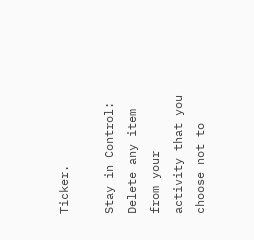Ticker.

Stay in Control: Delete any item from your activity that you choose not to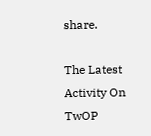share.

The Latest Activity On TwOP